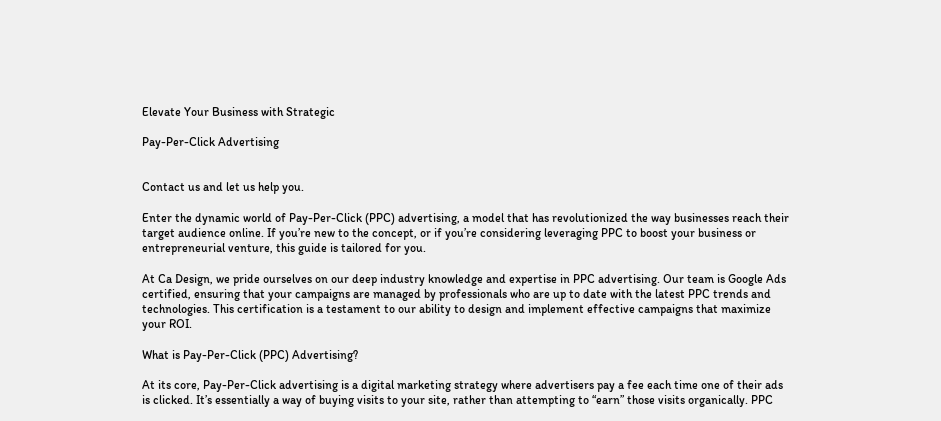Elevate Your Business with Strategic

Pay-Per-Click Advertising


Contact us and let us help you.

Enter the dynamic world of Pay-Per-Click (PPC) advertising, a model that has revolutionized the way businesses reach their target audience online. If you’re new to the concept, or if you’re considering leveraging PPC to boost your business or entrepreneurial venture, this guide is tailored for you.

At Ca Design, we pride ourselves on our deep industry knowledge and expertise in PPC advertising. Our team is Google Ads certified, ensuring that your campaigns are managed by professionals who are up to date with the latest PPC trends and technologies. This certification is a testament to our ability to design and implement effective campaigns that maximize your ROI.

What is Pay-Per-Click (PPC) Advertising?

At its core, Pay-Per-Click advertising is a digital marketing strategy where advertisers pay a fee each time one of their ads is clicked. It’s essentially a way of buying visits to your site, rather than attempting to “earn” those visits organically. PPC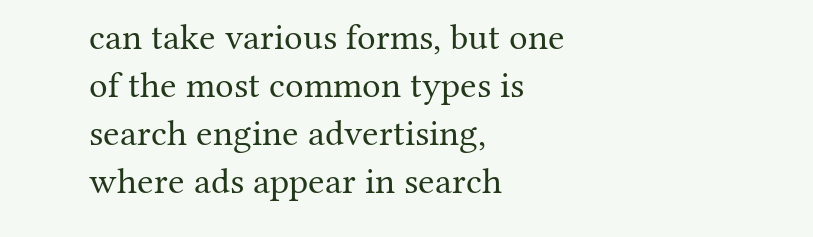can take various forms, but one of the most common types is search engine advertising, where ads appear in search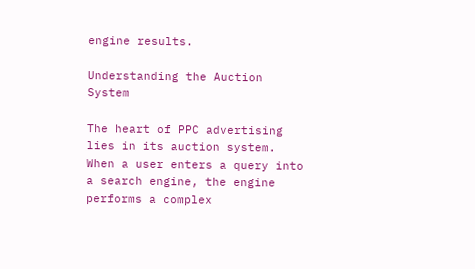engine results.

Understanding the Auction System

The heart of PPC advertising lies in its auction system. When a user enters a query into a search engine, the engine performs a complex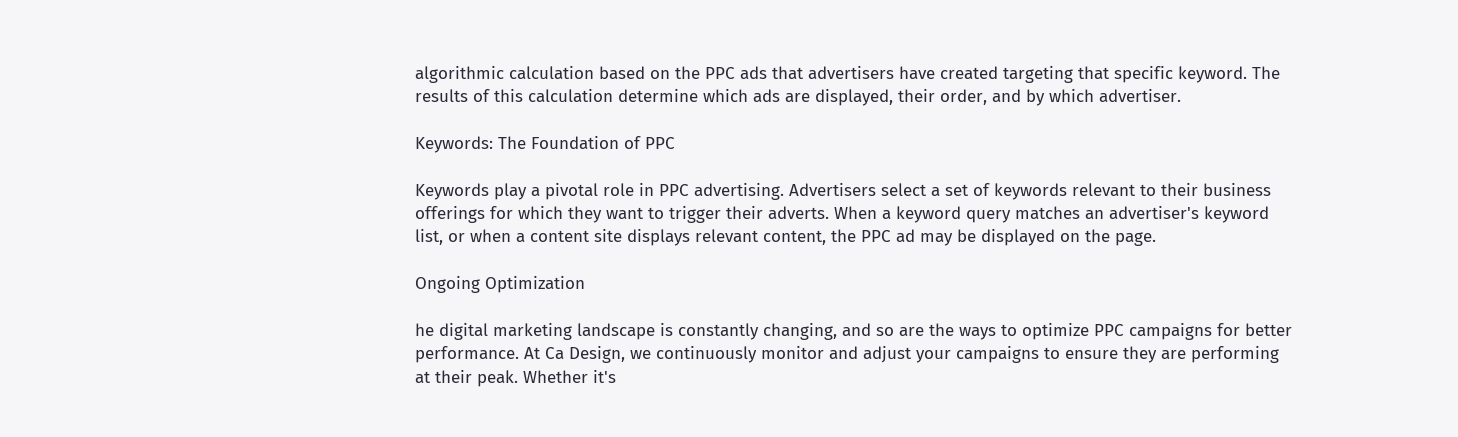algorithmic calculation based on the PPC ads that advertisers have created targeting that specific keyword. The results of this calculation determine which ads are displayed, their order, and by which advertiser.

Keywords: The Foundation of PPC

Keywords play a pivotal role in PPC advertising. Advertisers select a set of keywords relevant to their business offerings for which they want to trigger their adverts. When a keyword query matches an advertiser's keyword list, or when a content site displays relevant content, the PPC ad may be displayed on the page.

Ongoing Optimization

he digital marketing landscape is constantly changing, and so are the ways to optimize PPC campaigns for better performance. At Ca Design, we continuously monitor and adjust your campaigns to ensure they are performing at their peak. Whether it's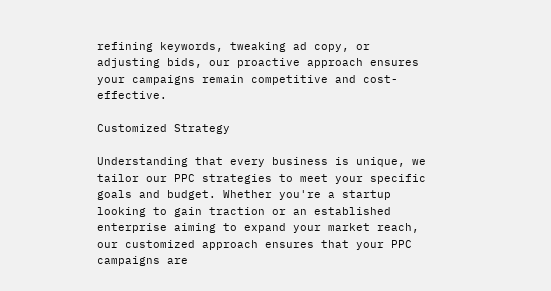refining keywords, tweaking ad copy, or adjusting bids, our proactive approach ensures your campaigns remain competitive and cost-effective.

Customized Strategy

Understanding that every business is unique, we tailor our PPC strategies to meet your specific goals and budget. Whether you're a startup looking to gain traction or an established enterprise aiming to expand your market reach, our customized approach ensures that your PPC campaigns are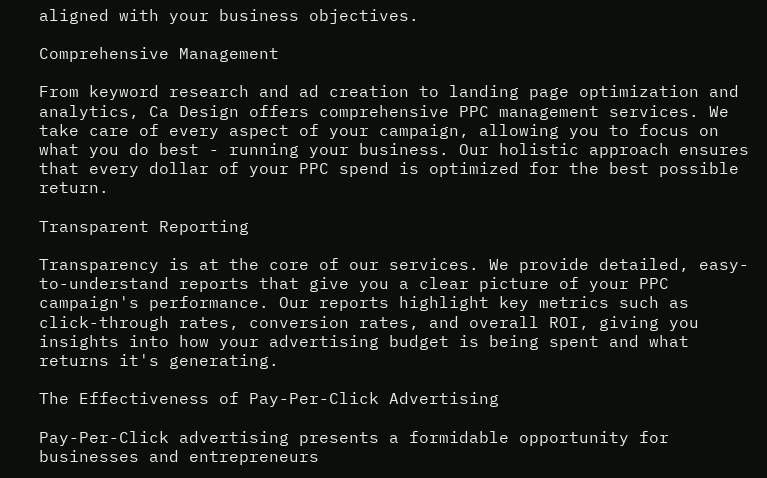aligned with your business objectives.

Comprehensive Management

From keyword research and ad creation to landing page optimization and analytics, Ca Design offers comprehensive PPC management services. We take care of every aspect of your campaign, allowing you to focus on what you do best - running your business. Our holistic approach ensures that every dollar of your PPC spend is optimized for the best possible return.

Transparent Reporting

Transparency is at the core of our services. We provide detailed, easy-to-understand reports that give you a clear picture of your PPC campaign's performance. Our reports highlight key metrics such as click-through rates, conversion rates, and overall ROI, giving you insights into how your advertising budget is being spent and what returns it's generating.

The Effectiveness of Pay-Per-Click Advertising

Pay-Per-Click advertising presents a formidable opportunity for businesses and entrepreneurs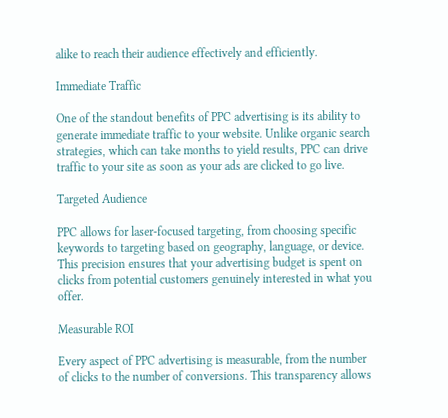alike to reach their audience effectively and efficiently.

Immediate Traffic

One of the standout benefits of PPC advertising is its ability to generate immediate traffic to your website. Unlike organic search strategies, which can take months to yield results, PPC can drive traffic to your site as soon as your ads are clicked to go live.

Targeted Audience

PPC allows for laser-focused targeting, from choosing specific keywords to targeting based on geography, language, or device. This precision ensures that your advertising budget is spent on clicks from potential customers genuinely interested in what you offer.

Measurable ROI

Every aspect of PPC advertising is measurable, from the number of clicks to the number of conversions. This transparency allows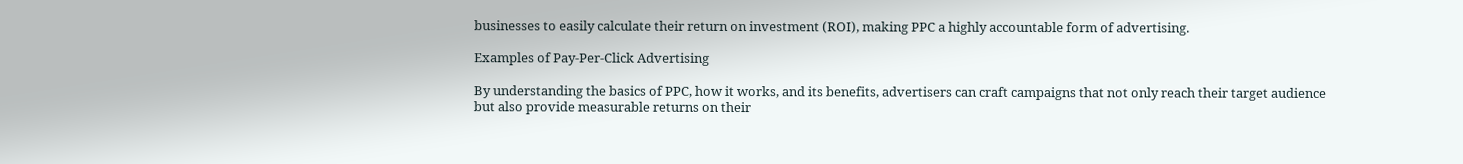businesses to easily calculate their return on investment (ROI), making PPC a highly accountable form of advertising.

Examples of Pay-Per-Click Advertising

By understanding the basics of PPC, how it works, and its benefits, advertisers can craft campaigns that not only reach their target audience but also provide measurable returns on their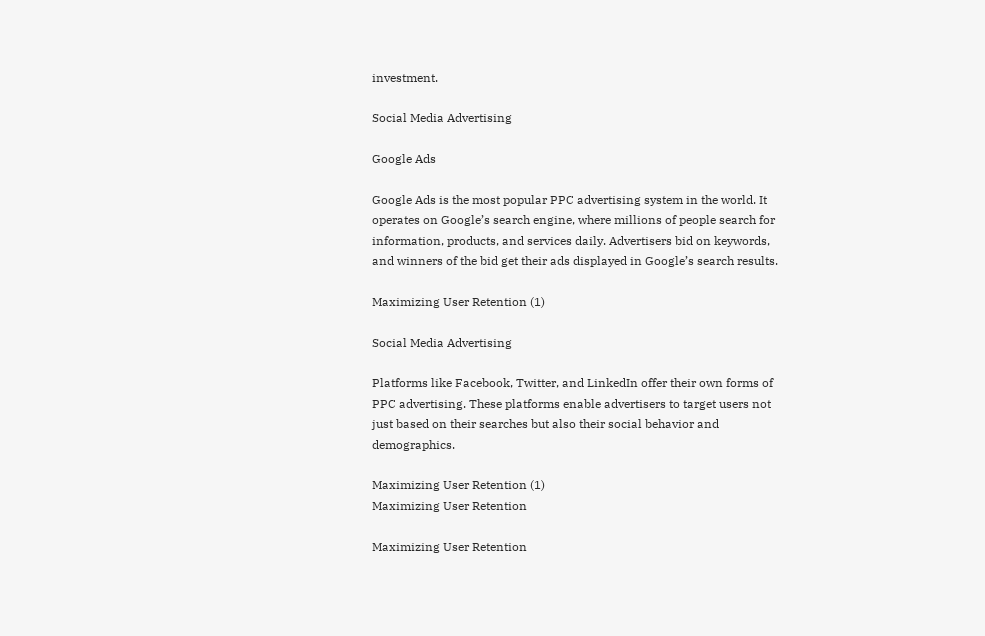investment.

Social Media Advertising

Google Ads

Google Ads is the most popular PPC advertising system in the world. It operates on Google’s search engine, where millions of people search for information, products, and services daily. Advertisers bid on keywords, and winners of the bid get their ads displayed in Google’s search results.

Maximizing User Retention (1)

Social Media Advertising

Platforms like Facebook, Twitter, and LinkedIn offer their own forms of PPC advertising. These platforms enable advertisers to target users not just based on their searches but also their social behavior and demographics.

Maximizing User Retention (1)
Maximizing User Retention

Maximizing User Retention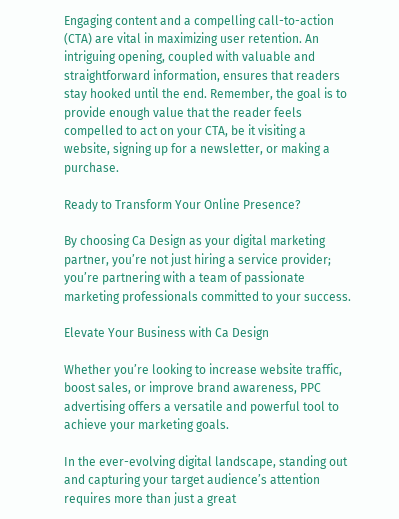Engaging content and a compelling call-to-action (CTA) are vital in maximizing user retention. An intriguing opening, coupled with valuable and straightforward information, ensures that readers stay hooked until the end. Remember, the goal is to provide enough value that the reader feels compelled to act on your CTA, be it visiting a website, signing up for a newsletter, or making a purchase.

Ready to Transform Your Online Presence?

By choosing Ca Design as your digital marketing partner, you’re not just hiring a service provider; you’re partnering with a team of passionate marketing professionals committed to your success.

Elevate Your Business with Ca Design

Whether you’re looking to increase website traffic, boost sales, or improve brand awareness, PPC advertising offers a versatile and powerful tool to achieve your marketing goals.

In the ever-evolving digital landscape, standing out and capturing your target audience’s attention requires more than just a great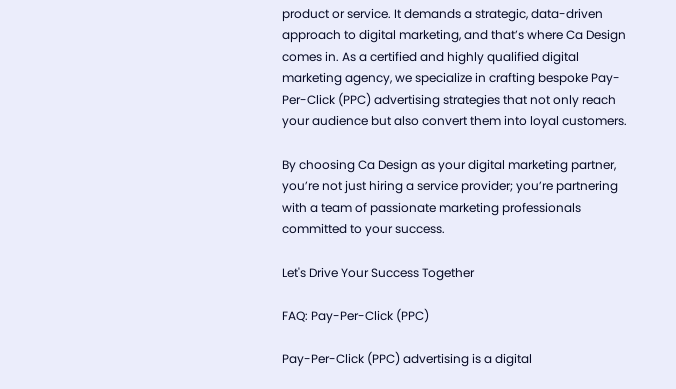product or service. It demands a strategic, data-driven approach to digital marketing, and that’s where Ca Design comes in. As a certified and highly qualified digital marketing agency, we specialize in crafting bespoke Pay-Per-Click (PPC) advertising strategies that not only reach your audience but also convert them into loyal customers.

By choosing Ca Design as your digital marketing partner, you’re not just hiring a service provider; you’re partnering with a team of passionate marketing professionals committed to your success.

Let's Drive Your Success Together

FAQ: Pay-Per-Click (PPC)

Pay-Per-Click (PPC) advertising is a digital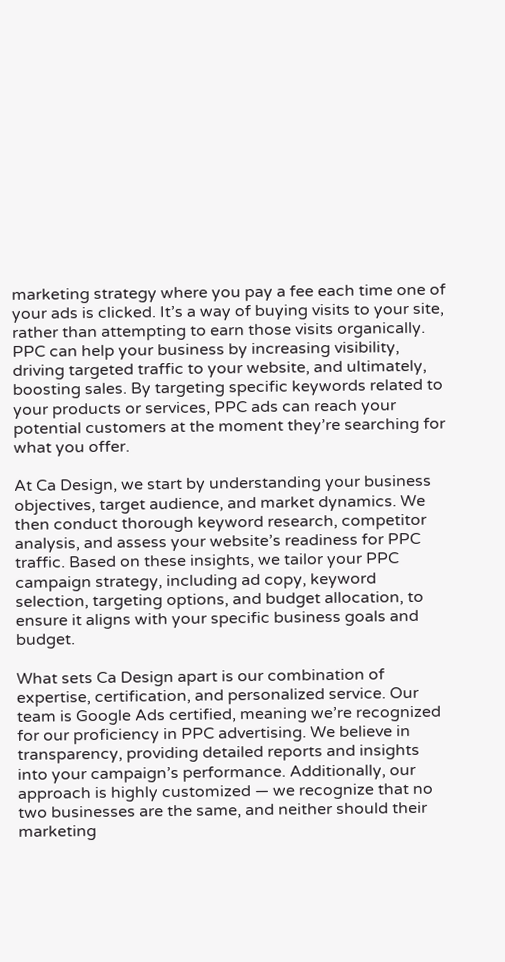marketing strategy where you pay a fee each time one of your ads is clicked. It’s a way of buying visits to your site, rather than attempting to earn those visits organically. PPC can help your business by increasing visibility, driving targeted traffic to your website, and ultimately, boosting sales. By targeting specific keywords related to your products or services, PPC ads can reach your potential customers at the moment they’re searching for what you offer.

At Ca Design, we start by understanding your business objectives, target audience, and market dynamics. We then conduct thorough keyword research, competitor analysis, and assess your website’s readiness for PPC traffic. Based on these insights, we tailor your PPC campaign strategy, including ad copy, keyword selection, targeting options, and budget allocation, to ensure it aligns with your specific business goals and budget.

What sets Ca Design apart is our combination of expertise, certification, and personalized service. Our team is Google Ads certified, meaning we’re recognized for our proficiency in PPC advertising. We believe in transparency, providing detailed reports and insights into your campaign’s performance. Additionally, our approach is highly customized — we recognize that no two businesses are the same, and neither should their marketing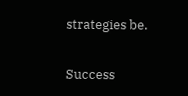strategies be.

Success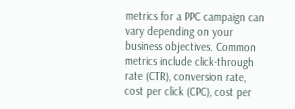metrics for a PPC campaign can vary depending on your business objectives. Common metrics include click-through rate (CTR), conversion rate, cost per click (CPC), cost per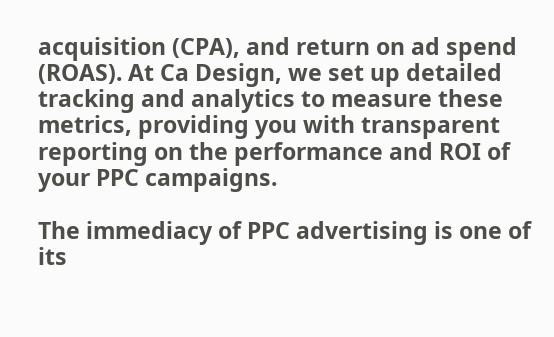acquisition (CPA), and return on ad spend (ROAS). At Ca Design, we set up detailed tracking and analytics to measure these metrics, providing you with transparent reporting on the performance and ROI of your PPC campaigns.

The immediacy of PPC advertising is one of its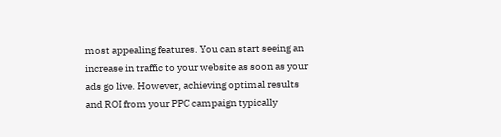most appealing features. You can start seeing an increase in traffic to your website as soon as your ads go live. However, achieving optimal results and ROI from your PPC campaign typically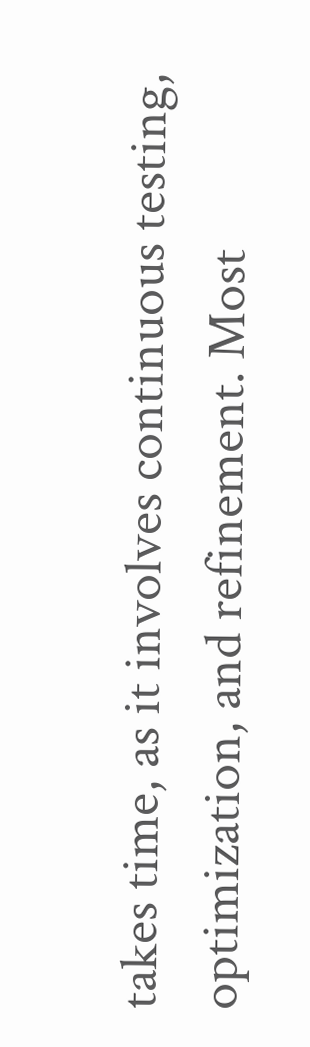takes time, as it involves continuous testing, optimization, and refinement. Most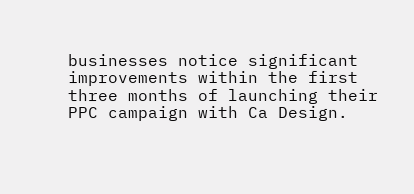businesses notice significant improvements within the first three months of launching their PPC campaign with Ca Design.